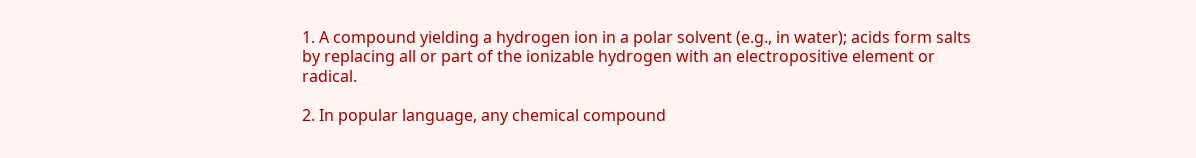1. A compound yielding a hydrogen ion in a polar solvent (e.g., in water); acids form salts by replacing all or part of the ionizable hydrogen with an electropositive element or radical.

2. In popular language, any chemical compound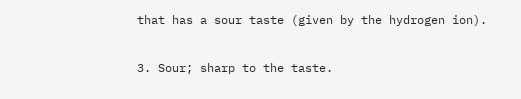that has a sour taste (given by the hydrogen ion).

3. Sour; sharp to the taste.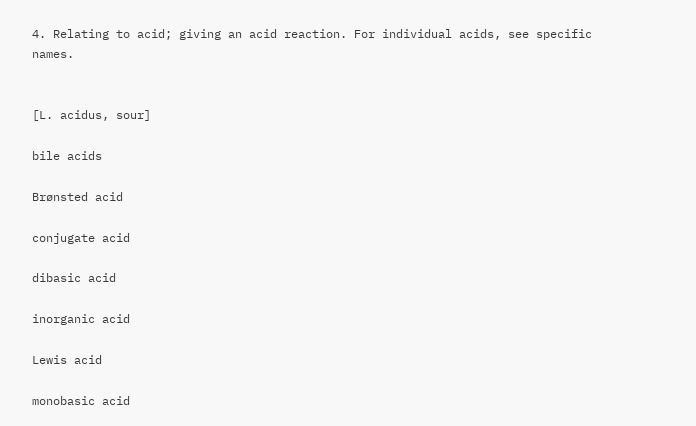4. Relating to acid; giving an acid reaction. For individual acids, see specific names.


[L. acidus, sour]

bile acids

Brønsted acid

conjugate acid

dibasic acid

inorganic acid

Lewis acid

monobasic acid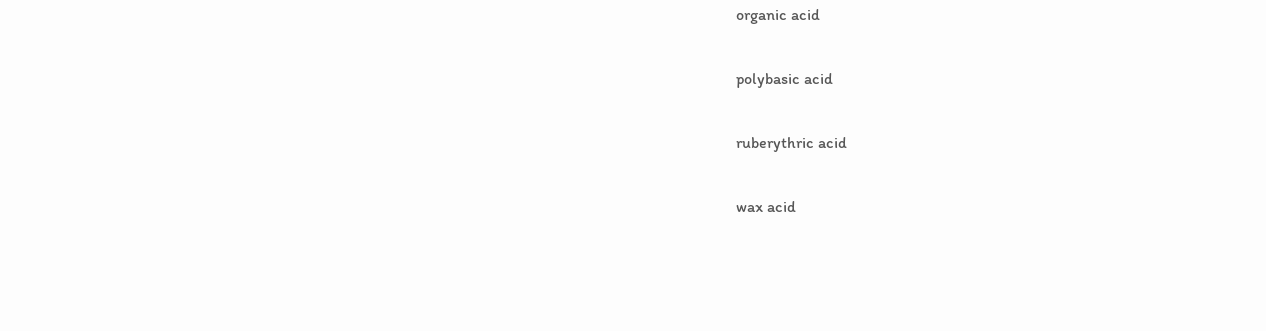organic acid

polybasic acid

ruberythric acid

wax acid